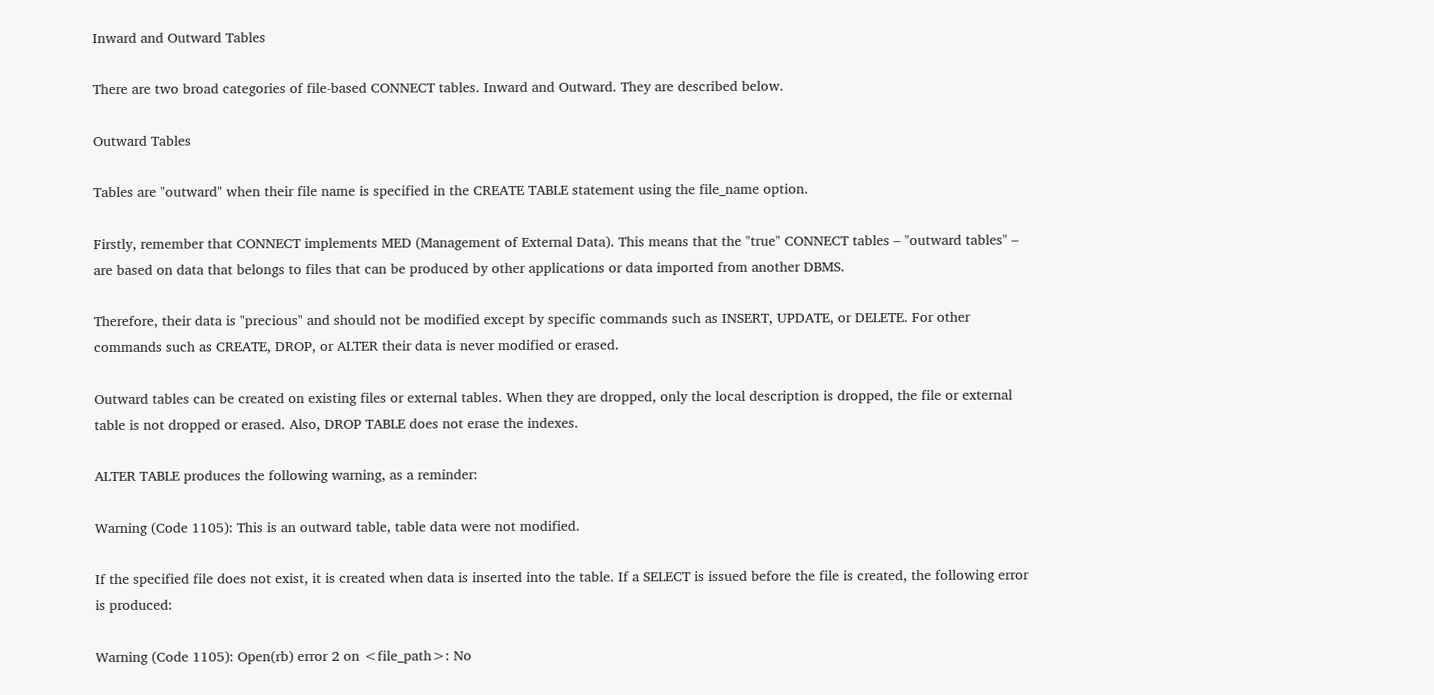Inward and Outward Tables

There are two broad categories of file-based CONNECT tables. Inward and Outward. They are described below.

Outward Tables

Tables are "outward" when their file name is specified in the CREATE TABLE statement using the file_name option.

Firstly, remember that CONNECT implements MED (Management of External Data). This means that the "true" CONNECT tables – "outward tables" – are based on data that belongs to files that can be produced by other applications or data imported from another DBMS.

Therefore, their data is "precious" and should not be modified except by specific commands such as INSERT, UPDATE, or DELETE. For other commands such as CREATE, DROP, or ALTER their data is never modified or erased.

Outward tables can be created on existing files or external tables. When they are dropped, only the local description is dropped, the file or external table is not dropped or erased. Also, DROP TABLE does not erase the indexes.

ALTER TABLE produces the following warning, as a reminder:

Warning (Code 1105): This is an outward table, table data were not modified.

If the specified file does not exist, it is created when data is inserted into the table. If a SELECT is issued before the file is created, the following error is produced:

Warning (Code 1105): Open(rb) error 2 on <file_path>: No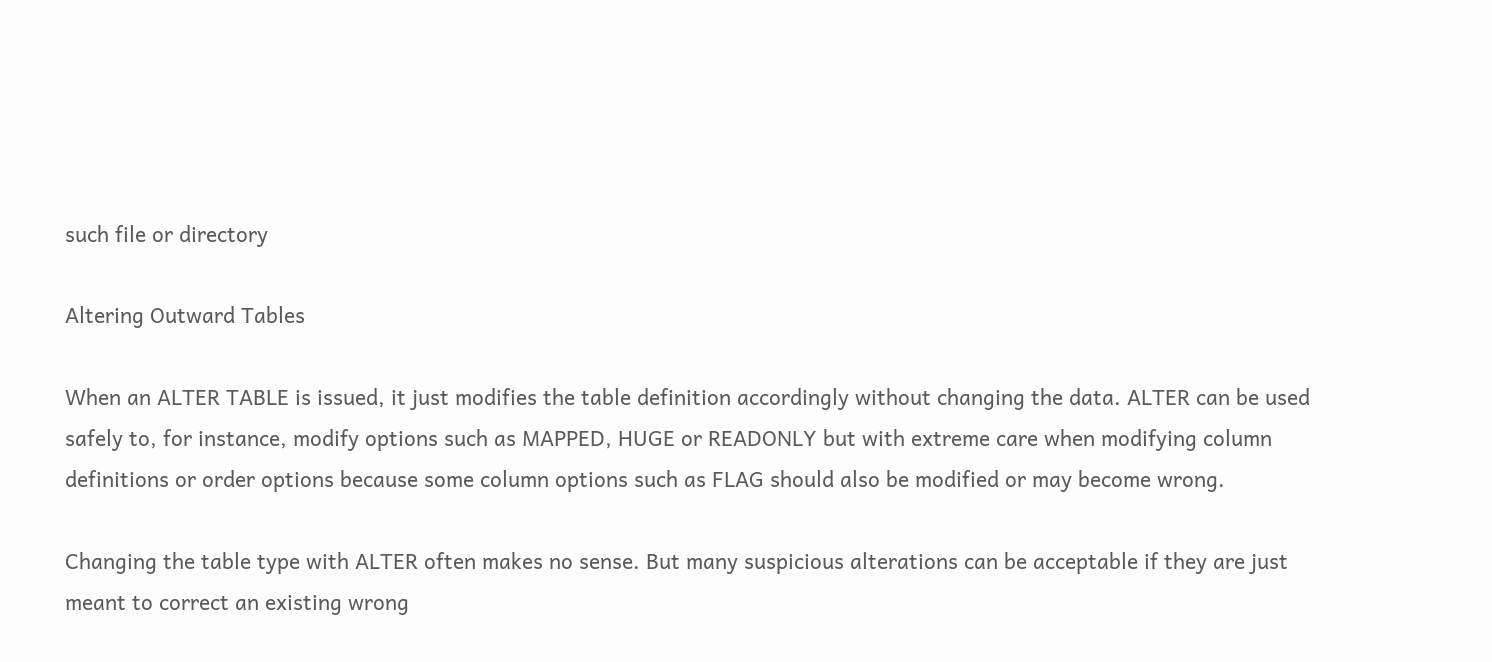such file or directory

Altering Outward Tables

When an ALTER TABLE is issued, it just modifies the table definition accordingly without changing the data. ALTER can be used safely to, for instance, modify options such as MAPPED, HUGE or READONLY but with extreme care when modifying column definitions or order options because some column options such as FLAG should also be modified or may become wrong.

Changing the table type with ALTER often makes no sense. But many suspicious alterations can be acceptable if they are just meant to correct an existing wrong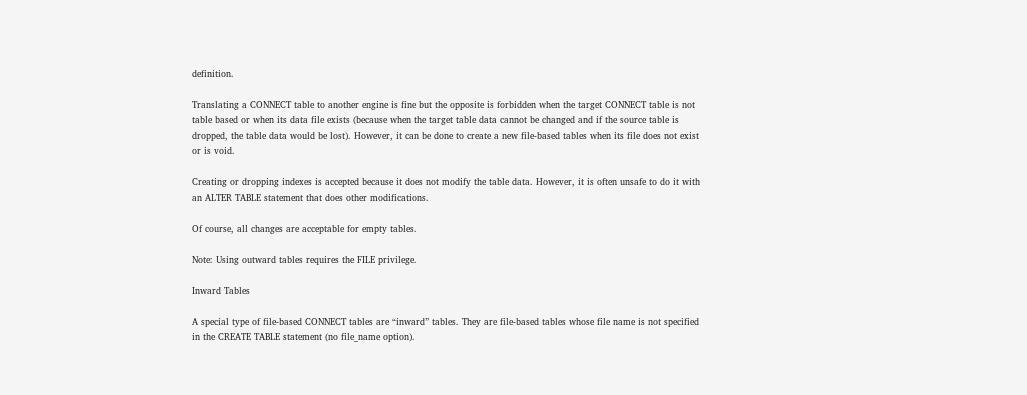definition.

Translating a CONNECT table to another engine is fine but the opposite is forbidden when the target CONNECT table is not table based or when its data file exists (because when the target table data cannot be changed and if the source table is dropped, the table data would be lost). However, it can be done to create a new file-based tables when its file does not exist or is void.

Creating or dropping indexes is accepted because it does not modify the table data. However, it is often unsafe to do it with an ALTER TABLE statement that does other modifications.

Of course, all changes are acceptable for empty tables.

Note: Using outward tables requires the FILE privilege.

Inward Tables

A special type of file-based CONNECT tables are “inward” tables. They are file-based tables whose file name is not specified in the CREATE TABLE statement (no file_name option).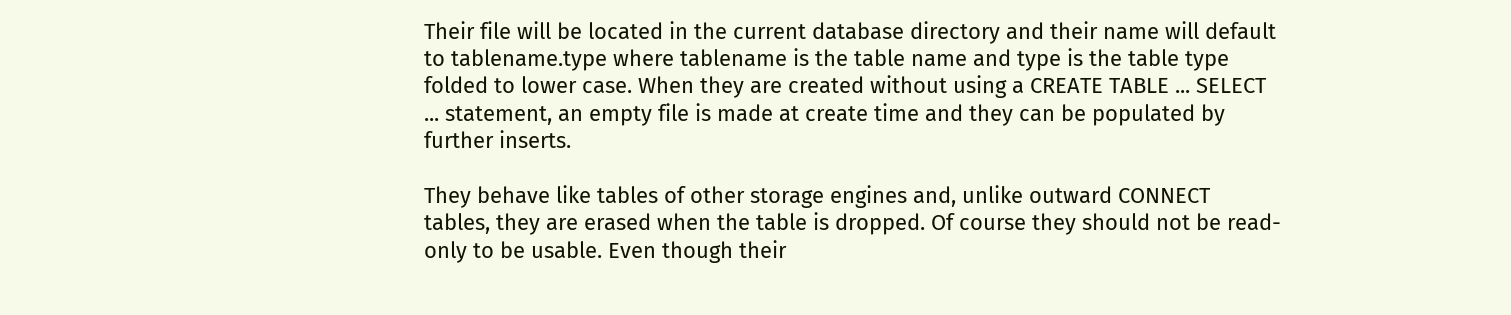Their file will be located in the current database directory and their name will default to tablename.type where tablename is the table name and type is the table type folded to lower case. When they are created without using a CREATE TABLE ... SELECT ... statement, an empty file is made at create time and they can be populated by further inserts.

They behave like tables of other storage engines and, unlike outward CONNECT tables, they are erased when the table is dropped. Of course they should not be read-only to be usable. Even though their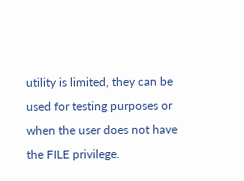utility is limited, they can be used for testing purposes or when the user does not have the FILE privilege.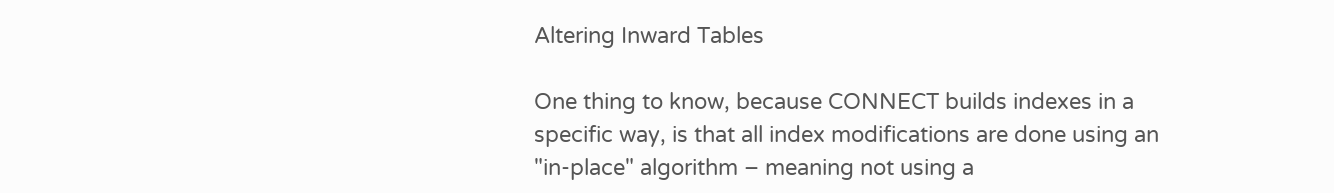Altering Inward Tables

One thing to know, because CONNECT builds indexes in a specific way, is that all index modifications are done using an "in-place" algorithm – meaning not using a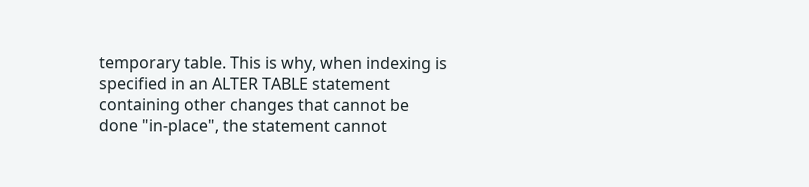temporary table. This is why, when indexing is specified in an ALTER TABLE statement containing other changes that cannot be done "in-place", the statement cannot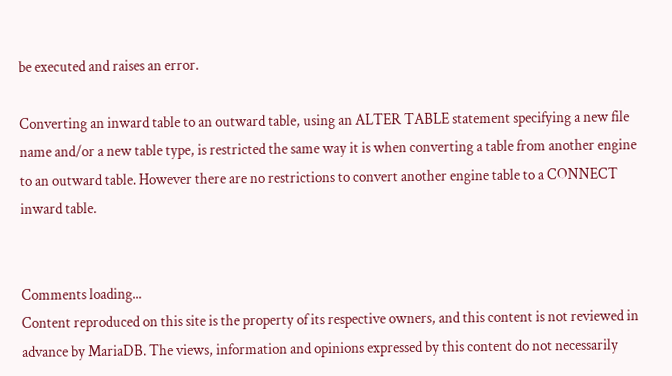be executed and raises an error.

Converting an inward table to an outward table, using an ALTER TABLE statement specifying a new file name and/or a new table type, is restricted the same way it is when converting a table from another engine to an outward table. However there are no restrictions to convert another engine table to a CONNECT inward table.


Comments loading...
Content reproduced on this site is the property of its respective owners, and this content is not reviewed in advance by MariaDB. The views, information and opinions expressed by this content do not necessarily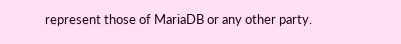represent those of MariaDB or any other party.